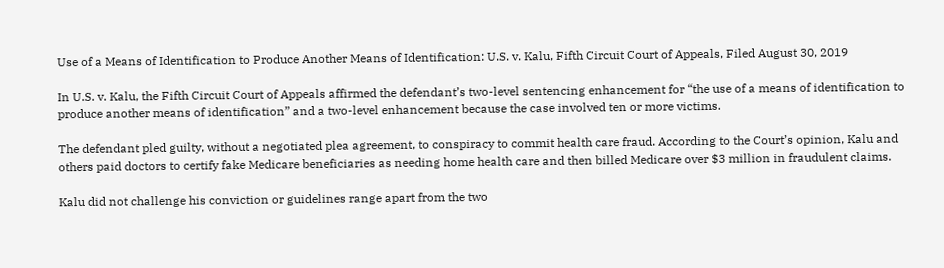Use of a Means of Identification to Produce Another Means of Identification: U.S. v. Kalu, Fifth Circuit Court of Appeals, Filed August 30, 2019

In U.S. v. Kalu, the Fifth Circuit Court of Appeals affirmed the defendant’s two-level sentencing enhancement for “the use of a means of identification to produce another means of identification” and a two-level enhancement because the case involved ten or more victims.

The defendant pled guilty, without a negotiated plea agreement, to conspiracy to commit health care fraud. According to the Court’s opinion, Kalu and others paid doctors to certify fake Medicare beneficiaries as needing home health care and then billed Medicare over $3 million in fraudulent claims.

Kalu did not challenge his conviction or guidelines range apart from the two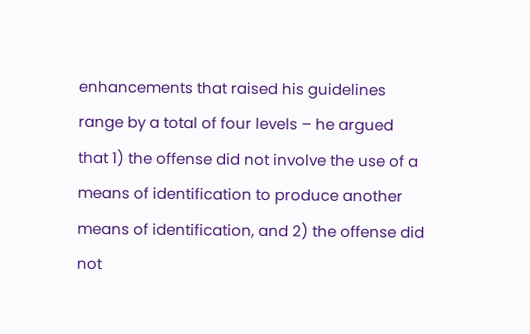enhancements that raised his guidelines range by a total of four levels – he argued that 1) the offense did not involve the use of a means of identification to produce another means of identification, and 2) the offense did not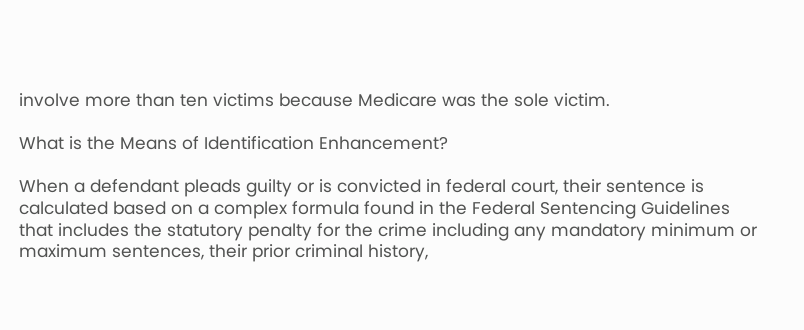involve more than ten victims because Medicare was the sole victim.

What is the Means of Identification Enhancement?

When a defendant pleads guilty or is convicted in federal court, their sentence is calculated based on a complex formula found in the Federal Sentencing Guidelines that includes the statutory penalty for the crime including any mandatory minimum or maximum sentences, their prior criminal history,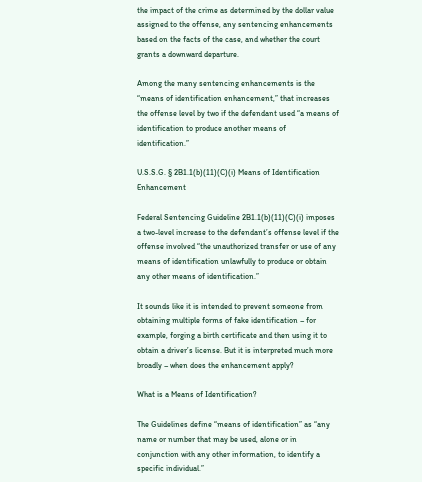the impact of the crime as determined by the dollar value assigned to the offense, any sentencing enhancements based on the facts of the case, and whether the court grants a downward departure.

Among the many sentencing enhancements is the “means of identification enhancement,” that increases the offense level by two if the defendant used “a means of identification to produce another means of identification.”

U.S.S.G. § 2B1.1(b)(11)(C)(i) Means of Identification Enhancement

Federal Sentencing Guideline 2B1.1(b)(11)(C)(i) imposes a two-level increase to the defendant’s offense level if the offense involved “the unauthorized transfer or use of any means of identification unlawfully to produce or obtain any other means of identification.”

It sounds like it is intended to prevent someone from obtaining multiple forms of fake identification – for example, forging a birth certificate and then using it to obtain a driver’s license. But it is interpreted much more broadly – when does the enhancement apply?

What is a Means of Identification?

The Guidelines define “means of identification” as “any name or number that may be used, alone or in conjunction with any other information, to identify a specific individual.”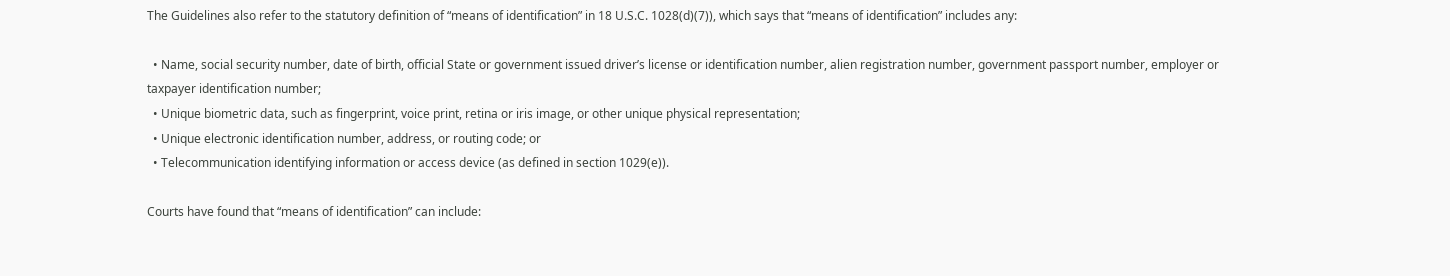The Guidelines also refer to the statutory definition of “means of identification” in 18 U.S.C. 1028(d)(7)), which says that “means of identification” includes any:

  • Name, social security number, date of birth, official State or government issued driver’s license or identification number, alien registration number, government passport number, employer or taxpayer identification number;
  • Unique biometric data, such as fingerprint, voice print, retina or iris image, or other unique physical representation;
  • Unique electronic identification number, address, or routing code; or
  • Telecommunication identifying information or access device (as defined in section 1029(e)).

Courts have found that “means of identification” can include: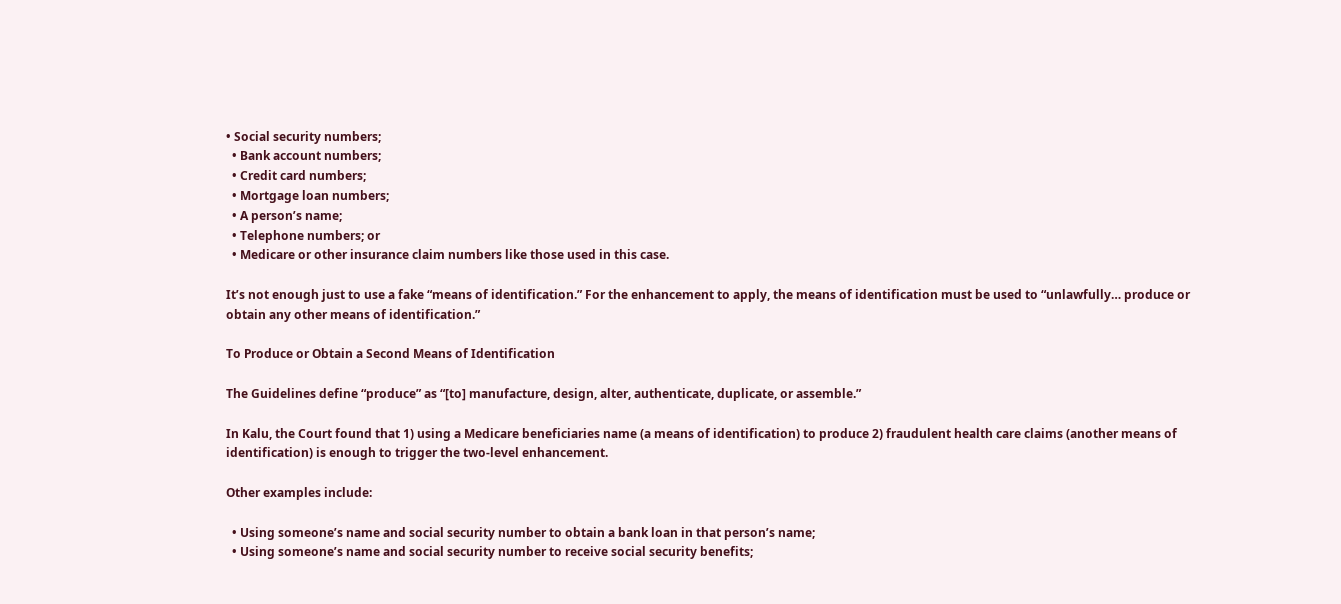• Social security numbers;
  • Bank account numbers;
  • Credit card numbers;
  • Mortgage loan numbers;
  • A person’s name;
  • Telephone numbers; or
  • Medicare or other insurance claim numbers like those used in this case.

It’s not enough just to use a fake “means of identification.” For the enhancement to apply, the means of identification must be used to “unlawfully… produce or obtain any other means of identification.”

To Produce or Obtain a Second Means of Identification

The Guidelines define “produce” as “[to] manufacture, design, alter, authenticate, duplicate, or assemble.”

In Kalu, the Court found that 1) using a Medicare beneficiaries name (a means of identification) to produce 2) fraudulent health care claims (another means of identification) is enough to trigger the two-level enhancement.

Other examples include:

  • Using someone’s name and social security number to obtain a bank loan in that person’s name;
  • Using someone’s name and social security number to receive social security benefits;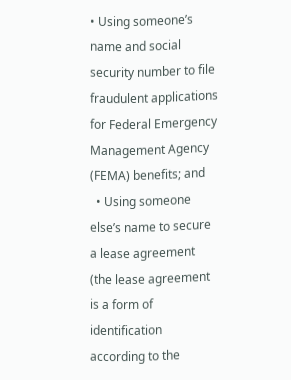• Using someone’s name and social security number to file fraudulent applications for Federal Emergency Management Agency (FEMA) benefits; and
  • Using someone else’s name to secure a lease agreement (the lease agreement is a form of identification according to the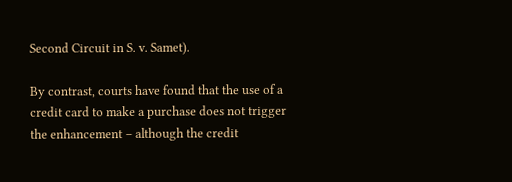Second Circuit in S. v. Samet).

By contrast, courts have found that the use of a credit card to make a purchase does not trigger the enhancement – although the credit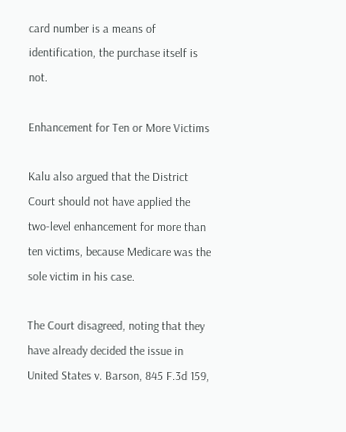card number is a means of identification, the purchase itself is not.

Enhancement for Ten or More Victims

Kalu also argued that the District Court should not have applied the two-level enhancement for more than ten victims, because Medicare was the sole victim in his case.

The Court disagreed, noting that they have already decided the issue in United States v. Barson, 845 F.3d 159,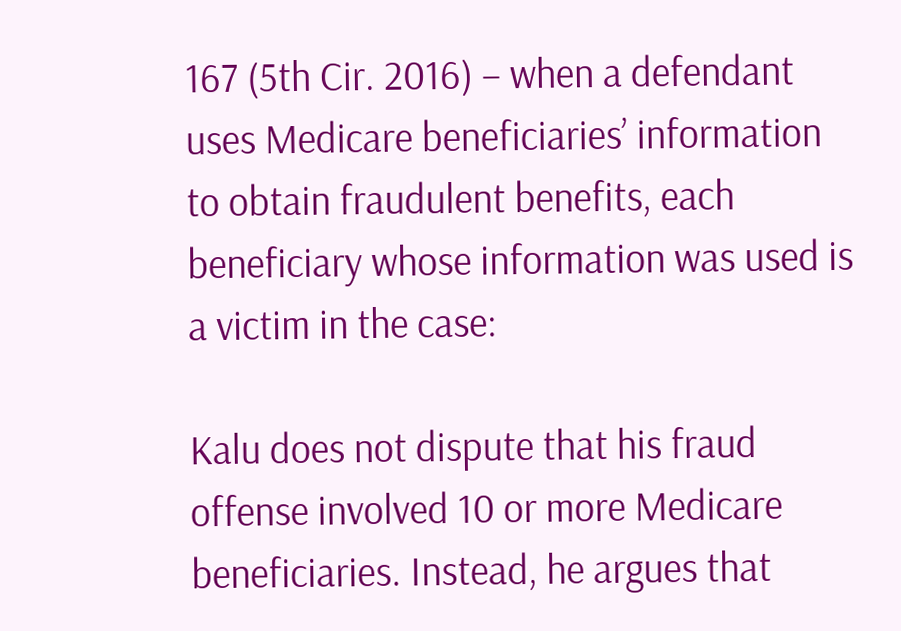167 (5th Cir. 2016) – when a defendant uses Medicare beneficiaries’ information to obtain fraudulent benefits, each beneficiary whose information was used is a victim in the case:

Kalu does not dispute that his fraud offense involved 10 or more Medicare beneficiaries. Instead, he argues that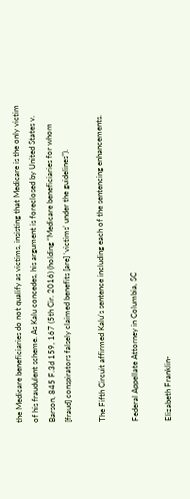the Medicare beneficiaries do not qualify as victims, insisting that Medicare is the only victim of his fraudulent scheme. As Kalu concedes, his argument is foreclosed by United States v. Barson, 845 F.3d 159, 167 (5th Cir. 2016) (holding “Medicare beneficiaries for whom [fraud] conspirators falsely claimed benefits [are] ‘victims’ under the guidelines”).

The Fifth Circuit affirmed Kalu’s sentence including each of the sentencing enhancements.

Federal Appellate Attorney in Columbia, SC

Elizabeth Franklin-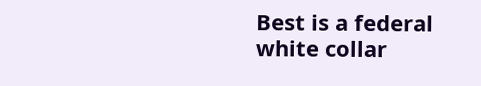Best is a federal white collar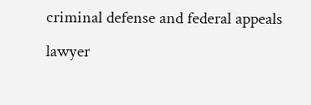criminal defense and federal appeals lawyer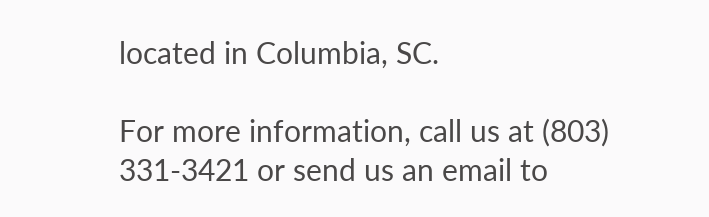located in Columbia, SC.

For more information, call us at (803) 331-3421 or send us an email to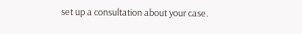set up a consultation about your case.